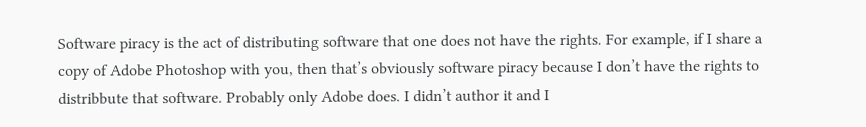Software piracy is the act of distributing software that one does not have the rights. For example, if I share a copy of Adobe Photoshop with you, then that’s obviously software piracy because I don’t have the rights to distribbute that software. Probably only Adobe does. I didn’t author it and I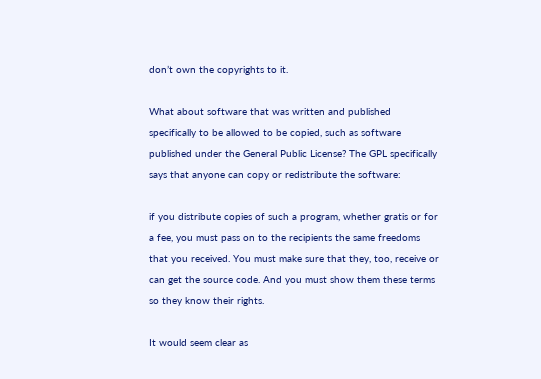don’t own the copyrights to it.

What about software that was written and published specifically to be allowed to be copied, such as software published under the General Public License? The GPL specifically says that anyone can copy or redistribute the software:

if you distribute copies of such a program, whether gratis or for a fee, you must pass on to the recipients the same freedoms that you received. You must make sure that they, too, receive or can get the source code. And you must show them these terms so they know their rights.

It would seem clear as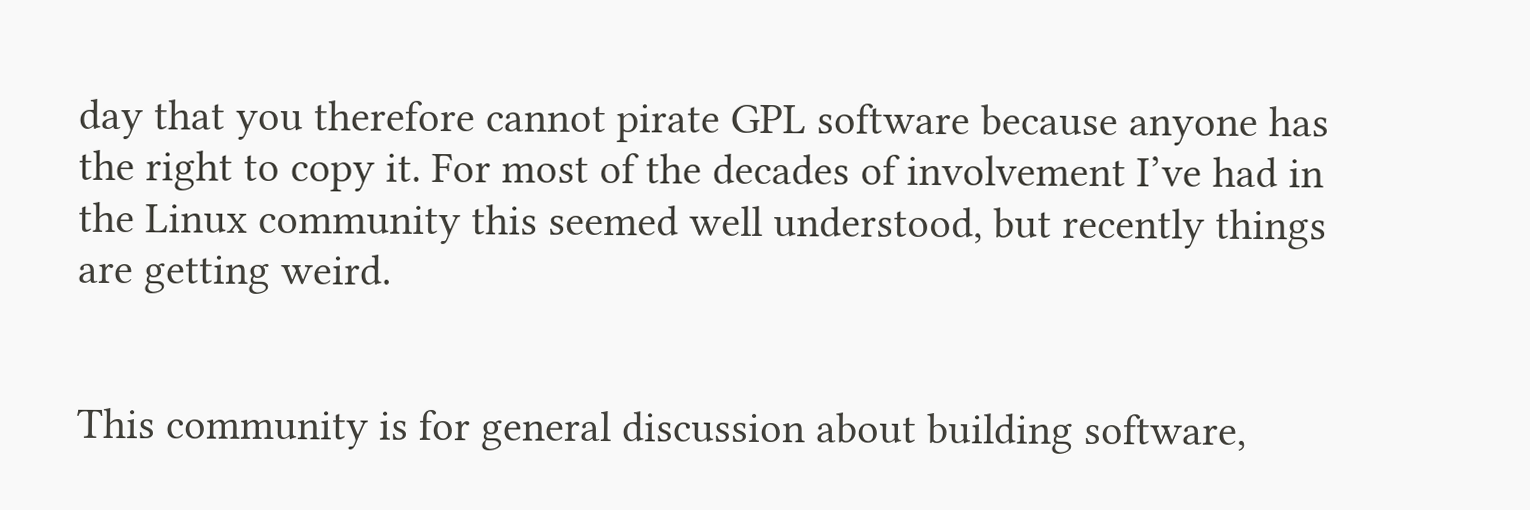day that you therefore cannot pirate GPL software because anyone has the right to copy it. For most of the decades of involvement I’ve had in the Linux community this seemed well understood, but recently things are getting weird.


This community is for general discussion about building software,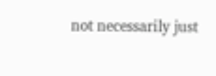not necessarily just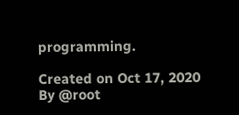programming.

Created on Oct 17, 2020
By @root